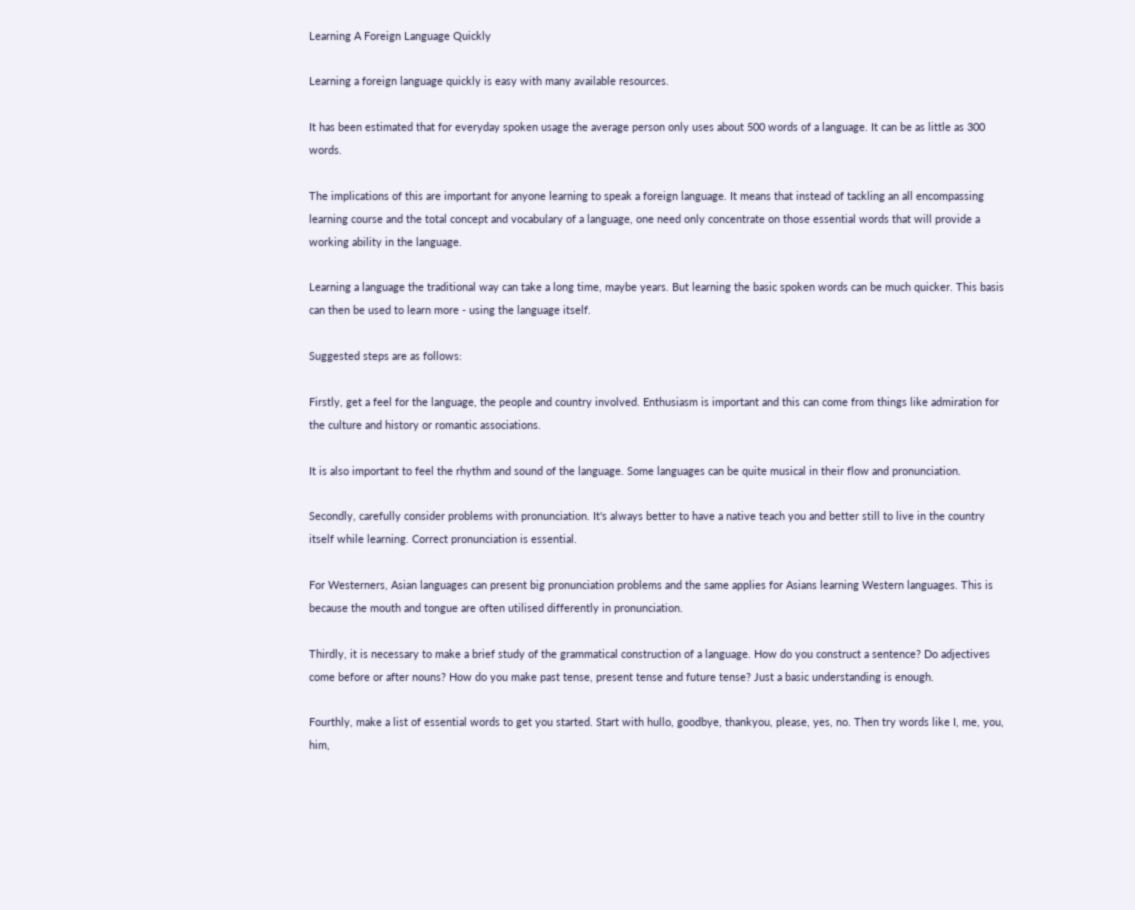Learning A Foreign Language Quickly

Learning a foreign language quickly is easy with many available resources.

It has been estimated that for everyday spoken usage the average person only uses about 500 words of a language. It can be as little as 300 words.

The implications of this are important for anyone learning to speak a foreign language. It means that instead of tackling an all encompassing learning course and the total concept and vocabulary of a language, one need only concentrate on those essential words that will provide a working ability in the language.

Learning a language the traditional way can take a long time, maybe years. But learning the basic spoken words can be much quicker. This basis can then be used to learn more - using the language itself.

Suggested steps are as follows:

Firstly, get a feel for the language, the people and country involved. Enthusiasm is important and this can come from things like admiration for the culture and history or romantic associations.

It is also important to feel the rhythm and sound of the language. Some languages can be quite musical in their flow and pronunciation.

Secondly, carefully consider problems with pronunciation. It's always better to have a native teach you and better still to live in the country itself while learning. Correct pronunciation is essential.

For Westerners, Asian languages can present big pronunciation problems and the same applies for Asians learning Western languages. This is because the mouth and tongue are often utilised differently in pronunciation.

Thirdly, it is necessary to make a brief study of the grammatical construction of a language. How do you construct a sentence? Do adjectives come before or after nouns? How do you make past tense, present tense and future tense? Just a basic understanding is enough.

Fourthly, make a list of essential words to get you started. Start with hullo, goodbye, thankyou, please, yes, no. Then try words like I, me, you, him,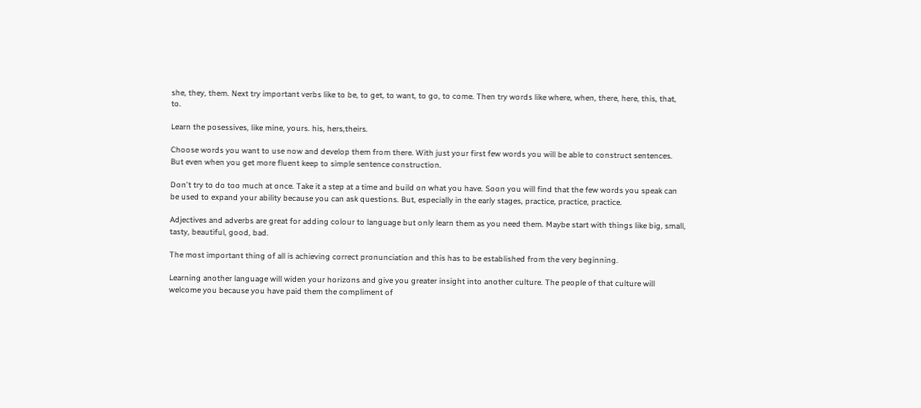she, they, them. Next try important verbs like to be, to get, to want, to go, to come. Then try words like where, when, there, here, this, that, to.

Learn the posessives, like mine, yours. his, hers,theirs.

Choose words you want to use now and develop them from there. With just your first few words you will be able to construct sentences. But even when you get more fluent keep to simple sentence construction.

Don't try to do too much at once. Take it a step at a time and build on what you have. Soon you will find that the few words you speak can be used to expand your ability because you can ask questions. But, especially in the early stages, practice, practice, practice.

Adjectives and adverbs are great for adding colour to language but only learn them as you need them. Maybe start with things like big, small, tasty, beautiful, good, bad.

The most important thing of all is achieving correct pronunciation and this has to be established from the very beginning.

Learning another language will widen your horizons and give you greater insight into another culture. The people of that culture will welcome you because you have paid them the compliment of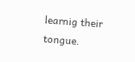learnig their tongue.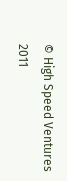© High Speed Ventures 2011